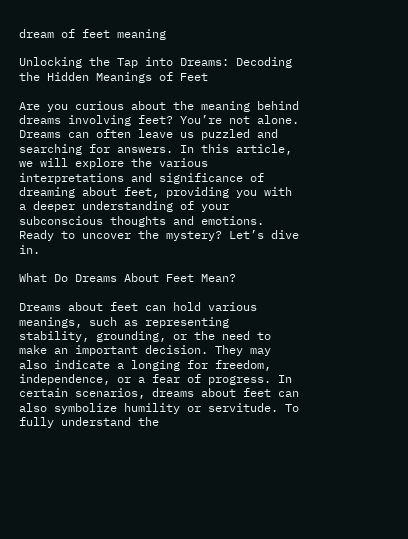dream of feet meaning

Unlocking the Tap into Dreams: Decoding the Hidden Meanings of Feet

Are you curious about the meaning behind dreams involving feet? You’re not alone. Dreams can often leave us puzzled and searching for answers. In this article, we will explore the various interpretations and significance of dreaming about feet, providing you with a deeper understanding of your subconscious thoughts and emotions. Ready to uncover the mystery? Let’s dive in.

What Do Dreams About Feet Mean?

Dreams about feet can hold various meanings, such as representing stability, grounding, or the need to make an important decision. They may also indicate a longing for freedom, independence, or a fear of progress. In certain scenarios, dreams about feet can also symbolize humility or servitude. To fully understand the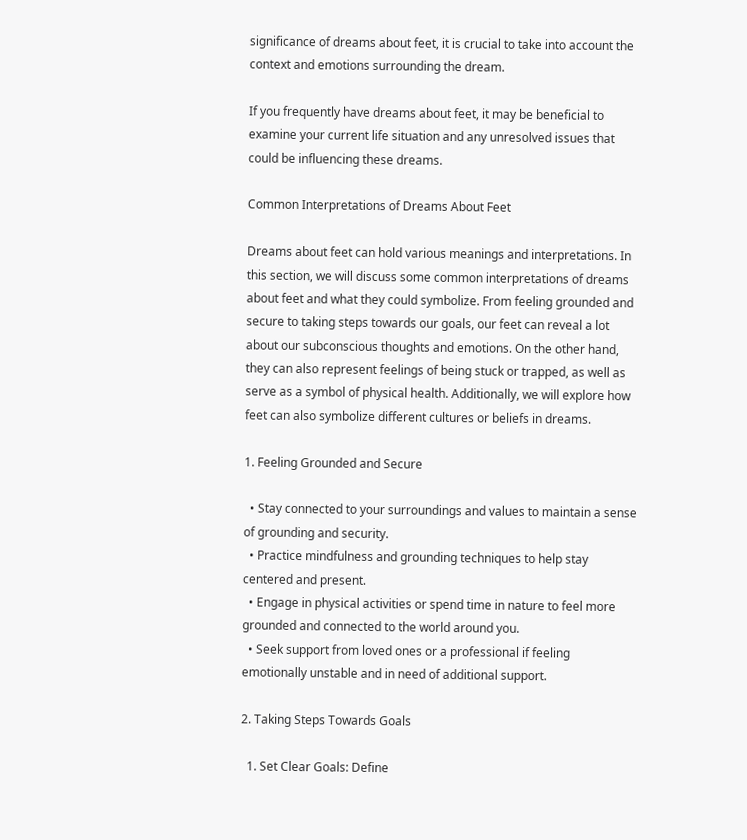significance of dreams about feet, it is crucial to take into account the context and emotions surrounding the dream.

If you frequently have dreams about feet, it may be beneficial to examine your current life situation and any unresolved issues that could be influencing these dreams.

Common Interpretations of Dreams About Feet

Dreams about feet can hold various meanings and interpretations. In this section, we will discuss some common interpretations of dreams about feet and what they could symbolize. From feeling grounded and secure to taking steps towards our goals, our feet can reveal a lot about our subconscious thoughts and emotions. On the other hand, they can also represent feelings of being stuck or trapped, as well as serve as a symbol of physical health. Additionally, we will explore how feet can also symbolize different cultures or beliefs in dreams.

1. Feeling Grounded and Secure

  • Stay connected to your surroundings and values to maintain a sense of grounding and security.
  • Practice mindfulness and grounding techniques to help stay centered and present.
  • Engage in physical activities or spend time in nature to feel more grounded and connected to the world around you.
  • Seek support from loved ones or a professional if feeling emotionally unstable and in need of additional support.

2. Taking Steps Towards Goals

  1. Set Clear Goals: Define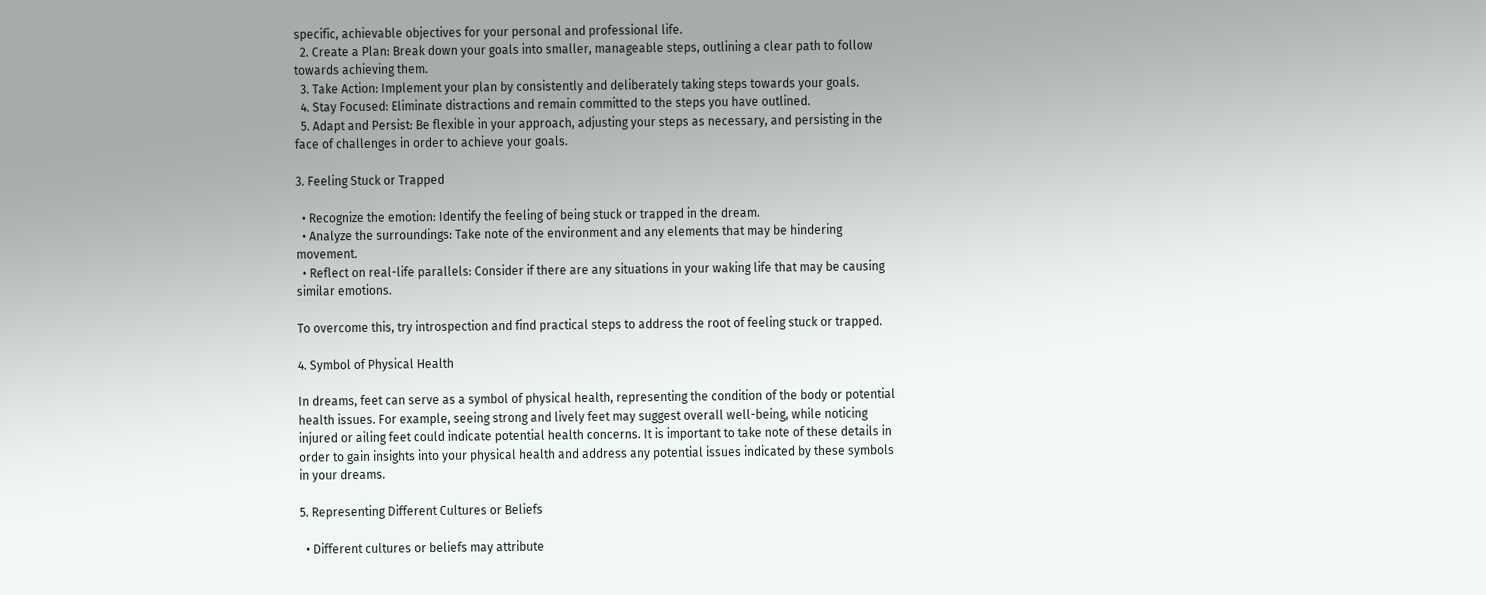specific, achievable objectives for your personal and professional life.
  2. Create a Plan: Break down your goals into smaller, manageable steps, outlining a clear path to follow towards achieving them.
  3. Take Action: Implement your plan by consistently and deliberately taking steps towards your goals.
  4. Stay Focused: Eliminate distractions and remain committed to the steps you have outlined.
  5. Adapt and Persist: Be flexible in your approach, adjusting your steps as necessary, and persisting in the face of challenges in order to achieve your goals.

3. Feeling Stuck or Trapped

  • Recognize the emotion: Identify the feeling of being stuck or trapped in the dream.
  • Analyze the surroundings: Take note of the environment and any elements that may be hindering movement.
  • Reflect on real-life parallels: Consider if there are any situations in your waking life that may be causing similar emotions.

To overcome this, try introspection and find practical steps to address the root of feeling stuck or trapped.

4. Symbol of Physical Health

In dreams, feet can serve as a symbol of physical health, representing the condition of the body or potential health issues. For example, seeing strong and lively feet may suggest overall well-being, while noticing injured or ailing feet could indicate potential health concerns. It is important to take note of these details in order to gain insights into your physical health and address any potential issues indicated by these symbols in your dreams.

5. Representing Different Cultures or Beliefs

  • Different cultures or beliefs may attribute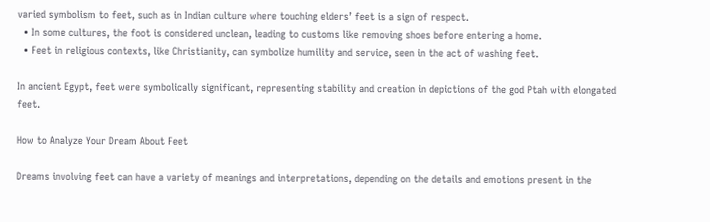varied symbolism to feet, such as in Indian culture where touching elders’ feet is a sign of respect.
  • In some cultures, the foot is considered unclean, leading to customs like removing shoes before entering a home.
  • Feet in religious contexts, like Christianity, can symbolize humility and service, seen in the act of washing feet.

In ancient Egypt, feet were symbolically significant, representing stability and creation in depictions of the god Ptah with elongated feet.

How to Analyze Your Dream About Feet

Dreams involving feet can have a variety of meanings and interpretations, depending on the details and emotions present in the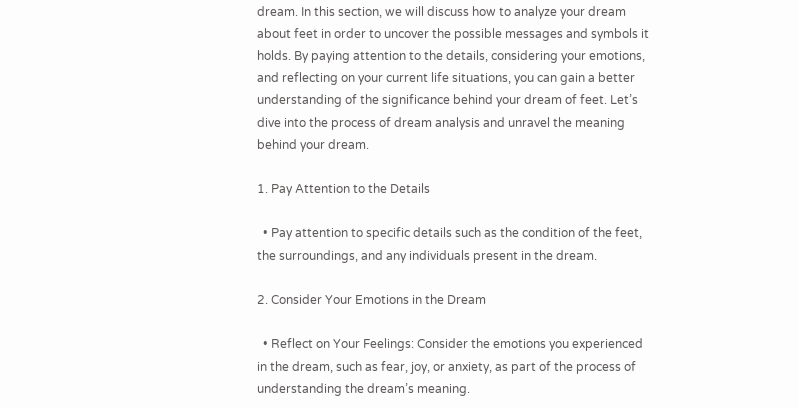dream. In this section, we will discuss how to analyze your dream about feet in order to uncover the possible messages and symbols it holds. By paying attention to the details, considering your emotions, and reflecting on your current life situations, you can gain a better understanding of the significance behind your dream of feet. Let’s dive into the process of dream analysis and unravel the meaning behind your dream.

1. Pay Attention to the Details

  • Pay attention to specific details such as the condition of the feet, the surroundings, and any individuals present in the dream.

2. Consider Your Emotions in the Dream

  • Reflect on Your Feelings: Consider the emotions you experienced in the dream, such as fear, joy, or anxiety, as part of the process of understanding the dream’s meaning.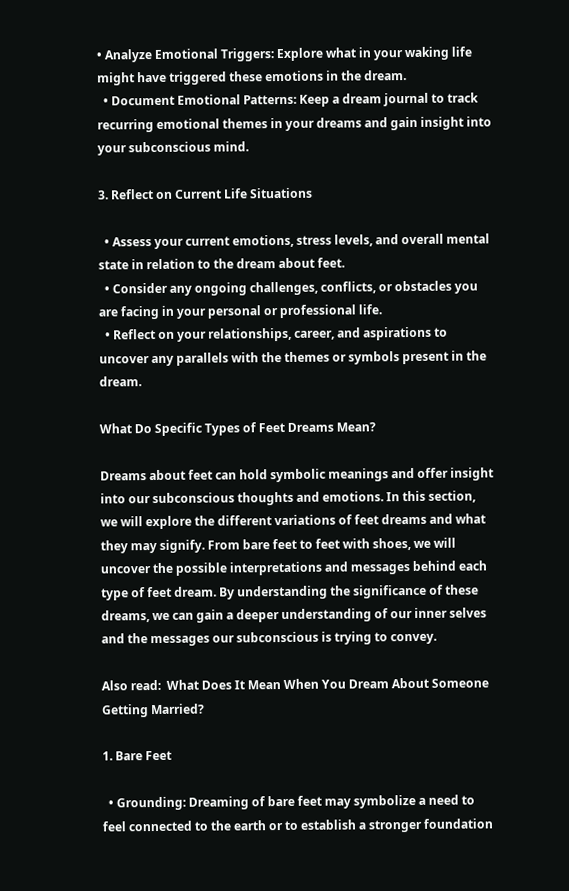• Analyze Emotional Triggers: Explore what in your waking life might have triggered these emotions in the dream.
  • Document Emotional Patterns: Keep a dream journal to track recurring emotional themes in your dreams and gain insight into your subconscious mind.

3. Reflect on Current Life Situations

  • Assess your current emotions, stress levels, and overall mental state in relation to the dream about feet.
  • Consider any ongoing challenges, conflicts, or obstacles you are facing in your personal or professional life.
  • Reflect on your relationships, career, and aspirations to uncover any parallels with the themes or symbols present in the dream.

What Do Specific Types of Feet Dreams Mean?

Dreams about feet can hold symbolic meanings and offer insight into our subconscious thoughts and emotions. In this section, we will explore the different variations of feet dreams and what they may signify. From bare feet to feet with shoes, we will uncover the possible interpretations and messages behind each type of feet dream. By understanding the significance of these dreams, we can gain a deeper understanding of our inner selves and the messages our subconscious is trying to convey.

Also read:  What Does It Mean When You Dream About Someone Getting Married?

1. Bare Feet

  • Grounding: Dreaming of bare feet may symbolize a need to feel connected to the earth or to establish a stronger foundation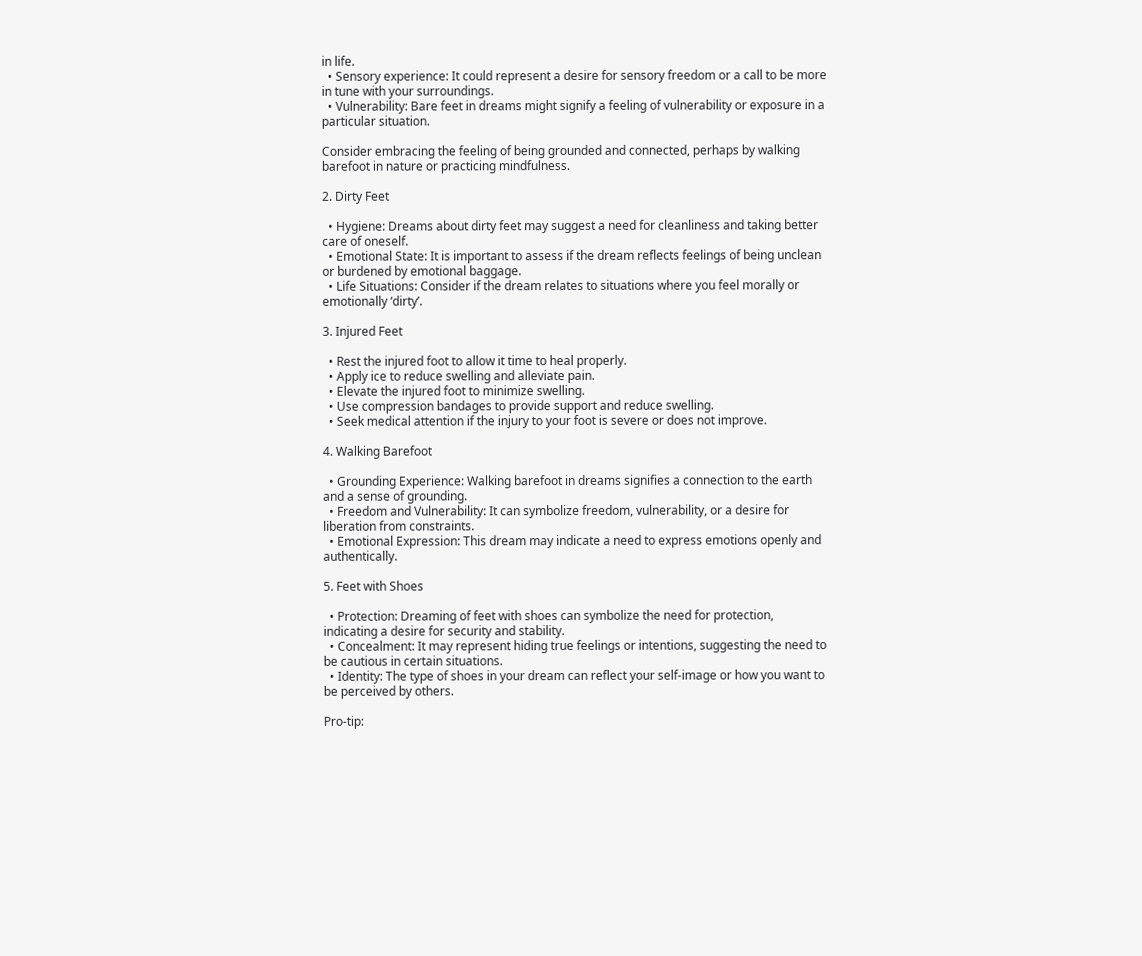in life.
  • Sensory experience: It could represent a desire for sensory freedom or a call to be more in tune with your surroundings.
  • Vulnerability: Bare feet in dreams might signify a feeling of vulnerability or exposure in a particular situation.

Consider embracing the feeling of being grounded and connected, perhaps by walking barefoot in nature or practicing mindfulness.

2. Dirty Feet

  • Hygiene: Dreams about dirty feet may suggest a need for cleanliness and taking better care of oneself.
  • Emotional State: It is important to assess if the dream reflects feelings of being unclean or burdened by emotional baggage.
  • Life Situations: Consider if the dream relates to situations where you feel morally or emotionally ‘dirty’.

3. Injured Feet

  • Rest the injured foot to allow it time to heal properly.
  • Apply ice to reduce swelling and alleviate pain.
  • Elevate the injured foot to minimize swelling.
  • Use compression bandages to provide support and reduce swelling.
  • Seek medical attention if the injury to your foot is severe or does not improve.

4. Walking Barefoot

  • Grounding Experience: Walking barefoot in dreams signifies a connection to the earth and a sense of grounding.
  • Freedom and Vulnerability: It can symbolize freedom, vulnerability, or a desire for liberation from constraints.
  • Emotional Expression: This dream may indicate a need to express emotions openly and authentically.

5. Feet with Shoes

  • Protection: Dreaming of feet with shoes can symbolize the need for protection, indicating a desire for security and stability.
  • Concealment: It may represent hiding true feelings or intentions, suggesting the need to be cautious in certain situations.
  • Identity: The type of shoes in your dream can reflect your self-image or how you want to be perceived by others.

Pro-tip: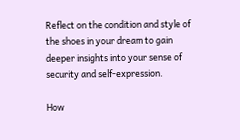Reflect on the condition and style of the shoes in your dream to gain deeper insights into your sense of security and self-expression.

How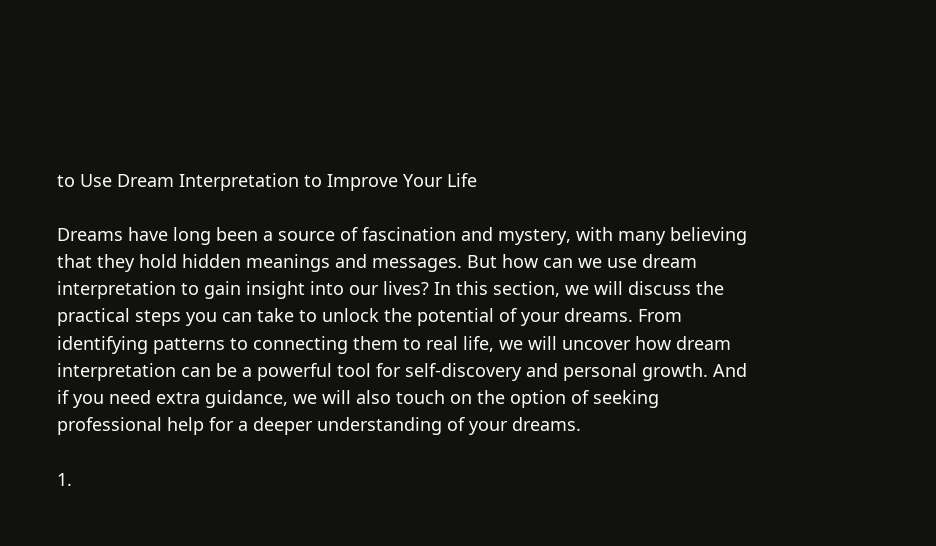to Use Dream Interpretation to Improve Your Life

Dreams have long been a source of fascination and mystery, with many believing that they hold hidden meanings and messages. But how can we use dream interpretation to gain insight into our lives? In this section, we will discuss the practical steps you can take to unlock the potential of your dreams. From identifying patterns to connecting them to real life, we will uncover how dream interpretation can be a powerful tool for self-discovery and personal growth. And if you need extra guidance, we will also touch on the option of seeking professional help for a deeper understanding of your dreams.

1.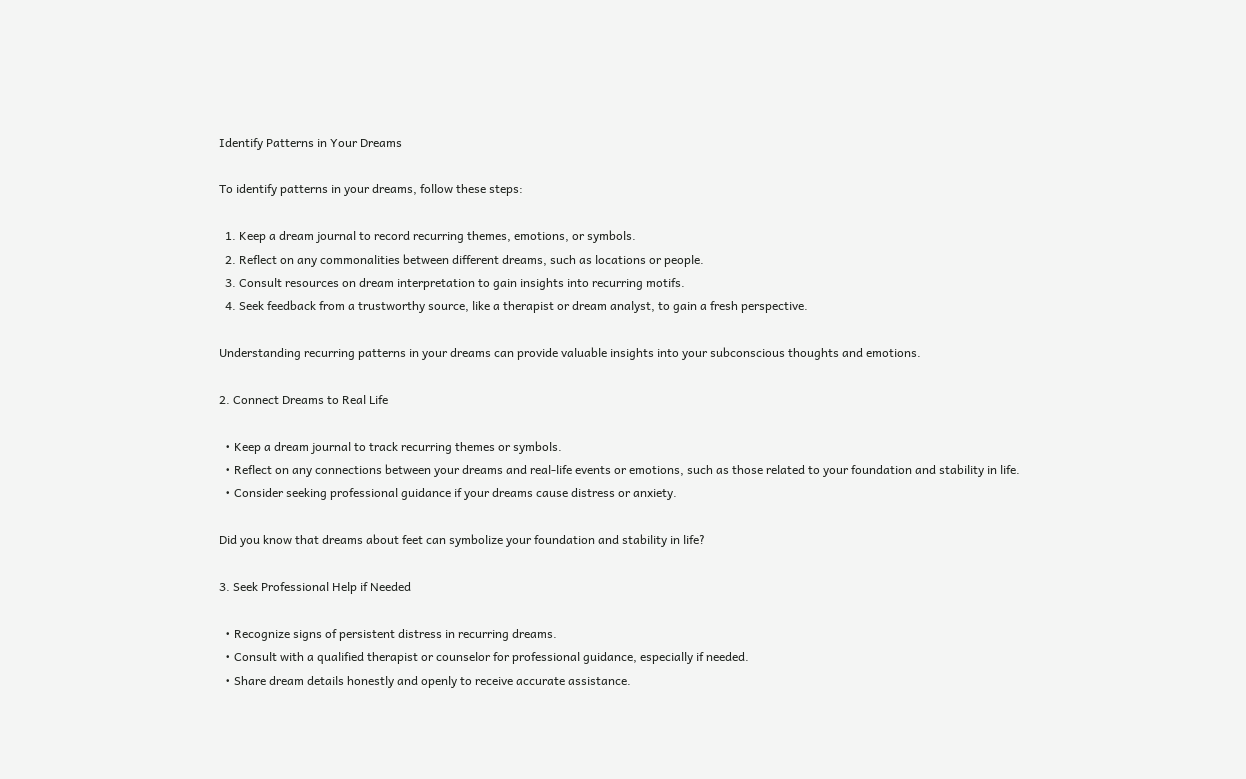Identify Patterns in Your Dreams

To identify patterns in your dreams, follow these steps:

  1. Keep a dream journal to record recurring themes, emotions, or symbols.
  2. Reflect on any commonalities between different dreams, such as locations or people.
  3. Consult resources on dream interpretation to gain insights into recurring motifs.
  4. Seek feedback from a trustworthy source, like a therapist or dream analyst, to gain a fresh perspective.

Understanding recurring patterns in your dreams can provide valuable insights into your subconscious thoughts and emotions.

2. Connect Dreams to Real Life

  • Keep a dream journal to track recurring themes or symbols.
  • Reflect on any connections between your dreams and real-life events or emotions, such as those related to your foundation and stability in life.
  • Consider seeking professional guidance if your dreams cause distress or anxiety.

Did you know that dreams about feet can symbolize your foundation and stability in life?

3. Seek Professional Help if Needed

  • Recognize signs of persistent distress in recurring dreams.
  • Consult with a qualified therapist or counselor for professional guidance, especially if needed.
  • Share dream details honestly and openly to receive accurate assistance.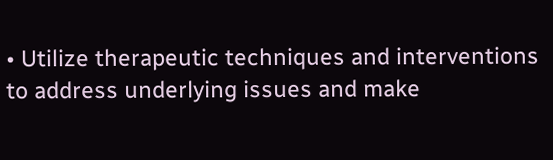• Utilize therapeutic techniques and interventions to address underlying issues and make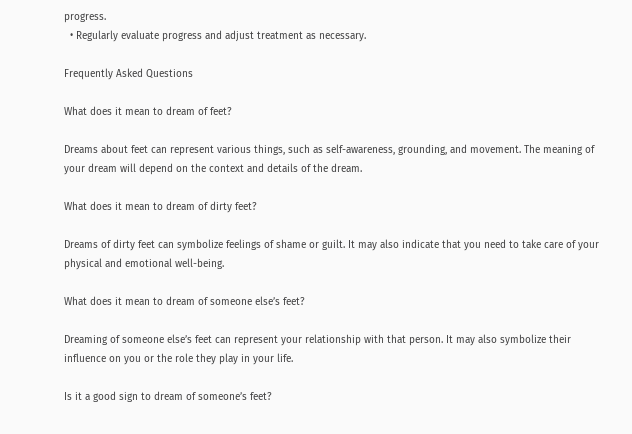progress.
  • Regularly evaluate progress and adjust treatment as necessary.

Frequently Asked Questions

What does it mean to dream of feet?

Dreams about feet can represent various things, such as self-awareness, grounding, and movement. The meaning of your dream will depend on the context and details of the dream.

What does it mean to dream of dirty feet?

Dreams of dirty feet can symbolize feelings of shame or guilt. It may also indicate that you need to take care of your physical and emotional well-being.

What does it mean to dream of someone else’s feet?

Dreaming of someone else’s feet can represent your relationship with that person. It may also symbolize their influence on you or the role they play in your life.

Is it a good sign to dream of someone’s feet?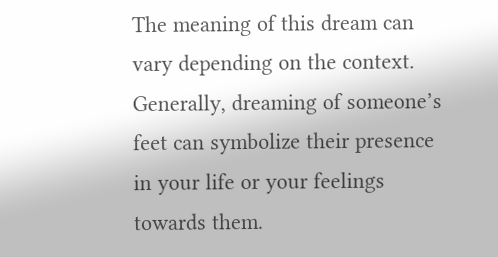The meaning of this dream can vary depending on the context. Generally, dreaming of someone’s feet can symbolize their presence in your life or your feelings towards them.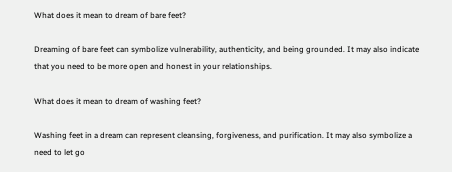What does it mean to dream of bare feet?

Dreaming of bare feet can symbolize vulnerability, authenticity, and being grounded. It may also indicate that you need to be more open and honest in your relationships.

What does it mean to dream of washing feet?

Washing feet in a dream can represent cleansing, forgiveness, and purification. It may also symbolize a need to let go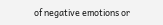of negative emotions or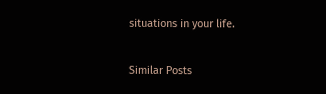situations in your life.

Similar Posts